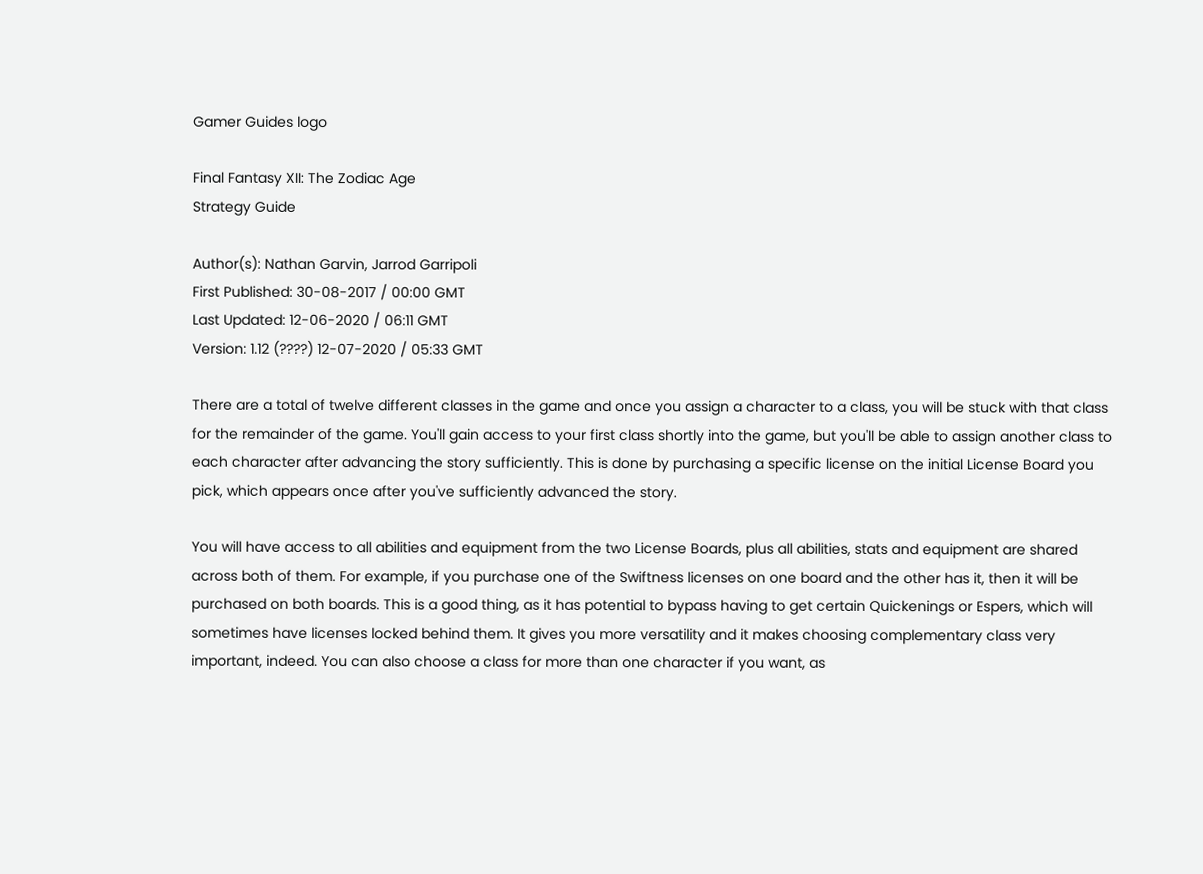Gamer Guides logo

Final Fantasy XII: The Zodiac Age
Strategy Guide

Author(s): Nathan Garvin, Jarrod Garripoli
First Published: 30-08-2017 / 00:00 GMT
Last Updated: 12-06-2020 / 06:11 GMT
Version: 1.12 (????) 12-07-2020 / 05:33 GMT

There are a total of twelve different classes in the game and once you assign a character to a class, you will be stuck with that class for the remainder of the game. You'll gain access to your first class shortly into the game, but you'll be able to assign another class to each character after advancing the story sufficiently. This is done by purchasing a specific license on the initial License Board you pick, which appears once after you've sufficiently advanced the story.

You will have access to all abilities and equipment from the two License Boards, plus all abilities, stats and equipment are shared across both of them. For example, if you purchase one of the Swiftness licenses on one board and the other has it, then it will be purchased on both boards. This is a good thing, as it has potential to bypass having to get certain Quickenings or Espers, which will sometimes have licenses locked behind them. It gives you more versatility and it makes choosing complementary class very important, indeed. You can also choose a class for more than one character if you want, as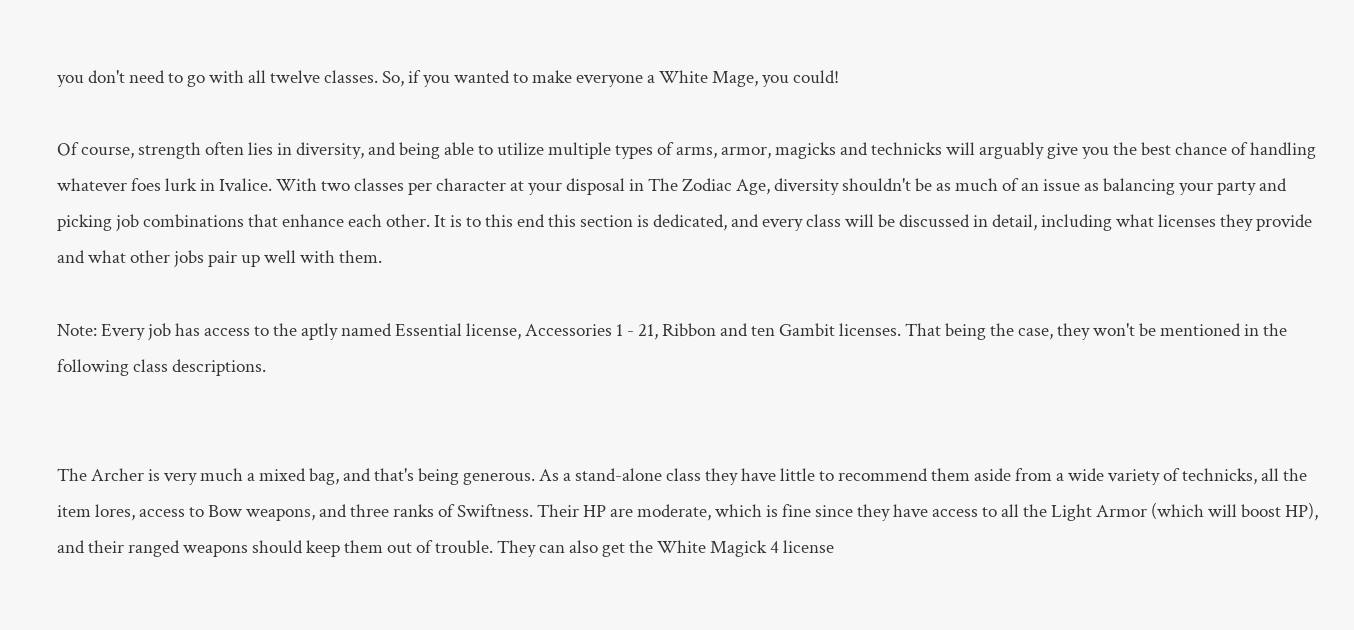you don't need to go with all twelve classes. So, if you wanted to make everyone a White Mage, you could!

Of course, strength often lies in diversity, and being able to utilize multiple types of arms, armor, magicks and technicks will arguably give you the best chance of handling whatever foes lurk in Ivalice. With two classes per character at your disposal in The Zodiac Age, diversity shouldn't be as much of an issue as balancing your party and picking job combinations that enhance each other. It is to this end this section is dedicated, and every class will be discussed in detail, including what licenses they provide and what other jobs pair up well with them.

Note: Every job has access to the aptly named Essential license, Accessories 1 - 21, Ribbon and ten Gambit licenses. That being the case, they won't be mentioned in the following class descriptions.


The Archer is very much a mixed bag, and that's being generous. As a stand-alone class they have little to recommend them aside from a wide variety of technicks, all the item lores, access to Bow weapons, and three ranks of Swiftness. Their HP are moderate, which is fine since they have access to all the Light Armor (which will boost HP), and their ranged weapons should keep them out of trouble. They can also get the White Magick 4 license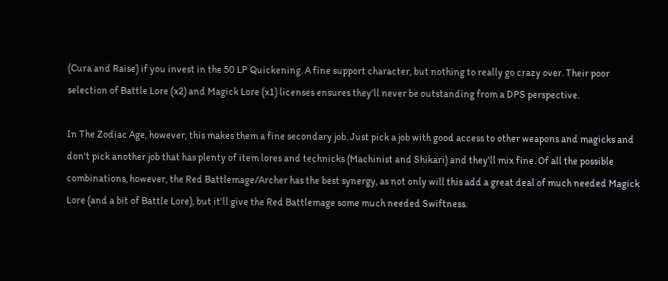(Cura and Raise) if you invest in the 50 LP Quickening. A fine support character, but nothing to really go crazy over. Their poor selection of Battle Lore (x2) and Magick Lore (x1) licenses ensures they'll never be outstanding from a DPS perspective.

In The Zodiac Age, however, this makes them a fine secondary job. Just pick a job with good access to other weapons and magicks and don't pick another job that has plenty of item lores and technicks (Machinist and Shikari) and they'll mix fine. Of all the possible combinations, however, the Red Battlemage/Archer has the best synergy, as not only will this add a great deal of much needed Magick Lore (and a bit of Battle Lore), but it'll give the Red Battlemage some much needed Swiftness.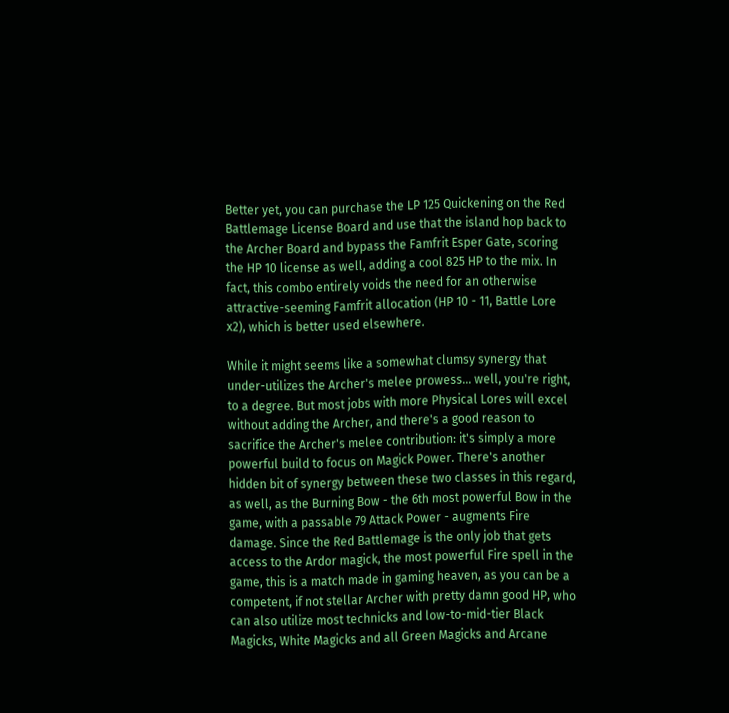Better yet, you can purchase the LP 125 Quickening on the Red Battlemage License Board and use that the island hop back to the Archer Board and bypass the Famfrit Esper Gate, scoring the HP 10 license as well, adding a cool 825 HP to the mix. In fact, this combo entirely voids the need for an otherwise attractive-seeming Famfrit allocation (HP 10 - 11, Battle Lore x2), which is better used elsewhere.

While it might seems like a somewhat clumsy synergy that under-utilizes the Archer's melee prowess... well, you're right, to a degree. But most jobs with more Physical Lores will excel without adding the Archer, and there's a good reason to sacrifice the Archer's melee contribution: it's simply a more powerful build to focus on Magick Power. There's another hidden bit of synergy between these two classes in this regard, as well, as the Burning Bow - the 6th most powerful Bow in the game, with a passable 79 Attack Power - augments Fire damage. Since the Red Battlemage is the only job that gets access to the Ardor magick, the most powerful Fire spell in the game, this is a match made in gaming heaven, as you can be a competent, if not stellar Archer with pretty damn good HP, who can also utilize most technicks and low-to-mid-tier Black Magicks, White Magicks and all Green Magicks and Arcane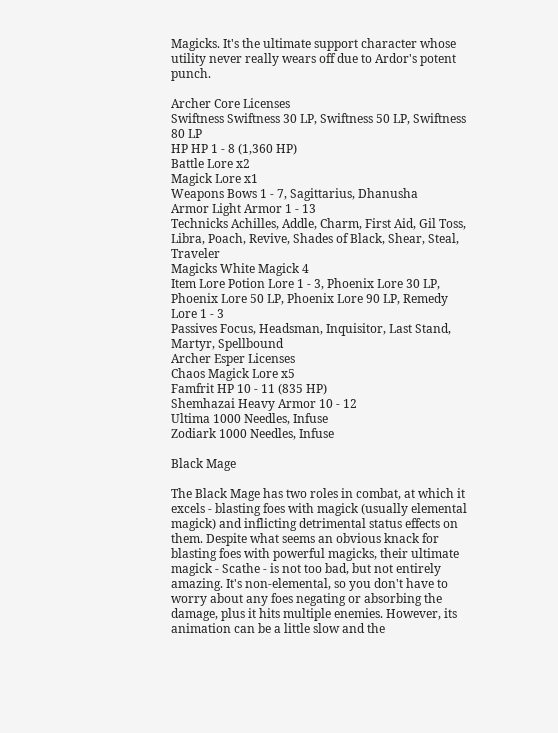Magicks. It's the ultimate support character whose utility never really wears off due to Ardor's potent punch.

Archer Core Licenses
Swiftness Swiftness 30 LP, Swiftness 50 LP, Swiftness 80 LP
HP HP 1 - 8 (1,360 HP)
Battle Lore x2
Magick Lore x1
Weapons Bows 1 - 7, Sagittarius, Dhanusha
Armor Light Armor 1 - 13
Technicks Achilles, Addle, Charm, First Aid, Gil Toss, Libra, Poach, Revive, Shades of Black, Shear, Steal, Traveler
Magicks White Magick 4
Item Lore Potion Lore 1 - 3, Phoenix Lore 30 LP, Phoenix Lore 50 LP, Phoenix Lore 90 LP, Remedy Lore 1 - 3
Passives Focus, Headsman, Inquisitor, Last Stand, Martyr, Spellbound
Archer Esper Licenses
Chaos Magick Lore x5
Famfrit HP 10 - 11 (835 HP)
Shemhazai Heavy Armor 10 - 12
Ultima 1000 Needles, Infuse
Zodiark 1000 Needles, Infuse

Black Mage

The Black Mage has two roles in combat, at which it excels - blasting foes with magick (usually elemental magick) and inflicting detrimental status effects on them. Despite what seems an obvious knack for blasting foes with powerful magicks, their ultimate magick - Scathe - is not too bad, but not entirely amazing. It's non-elemental, so you don't have to worry about any foes negating or absorbing the damage, plus it hits multiple enemies. However, its animation can be a little slow and the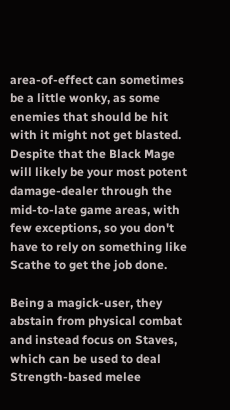area-of-effect can sometimes be a little wonky, as some enemies that should be hit with it might not get blasted. Despite that the Black Mage will likely be your most potent damage-dealer through the mid-to-late game areas, with few exceptions, so you don't have to rely on something like Scathe to get the job done.

Being a magick-user, they abstain from physical combat and instead focus on Staves, which can be used to deal Strength-based melee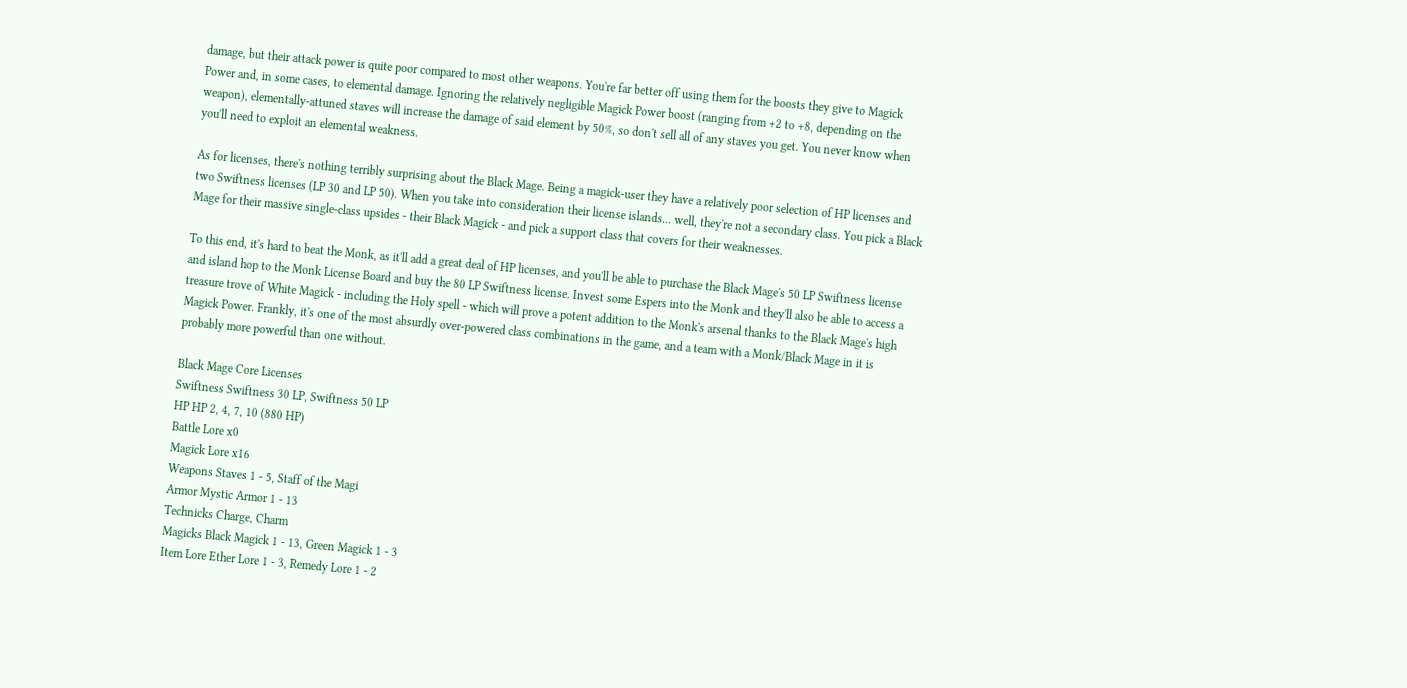damage, but their attack power is quite poor compared to most other weapons. You're far better off using them for the boosts they give to Magick Power and, in some cases, to elemental damage. Ignoring the relatively negligible Magick Power boost (ranging from +2 to +8, depending on the weapon), elementally-attuned staves will increase the damage of said element by 50%, so don't sell all of any staves you get. You never know when you'll need to exploit an elemental weakness.

As for licenses, there's nothing terribly surprising about the Black Mage. Being a magick-user they have a relatively poor selection of HP licenses and two Swiftness licenses (LP 30 and LP 50). When you take into consideration their license islands... well, they're not a secondary class. You pick a Black Mage for their massive single-class upsides - their Black Magick - and pick a support class that covers for their weaknesses.

To this end, it's hard to beat the Monk, as it'll add a great deal of HP licenses, and you'll be able to purchase the Black Mage's 50 LP Swiftness license and island hop to the Monk License Board and buy the 80 LP Swiftness license. Invest some Espers into the Monk and they'll also be able to access a treasure trove of White Magick - including the Holy spell - which will prove a potent addition to the Monk's arsenal thanks to the Black Mage's high Magick Power. Frankly, it's one of the most absurdly over-powered class combinations in the game, and a team with a Monk/Black Mage in it is probably more powerful than one without.

Black Mage Core Licenses
Swiftness Swiftness 30 LP, Swiftness 50 LP
HP HP 2, 4, 7, 10 (880 HP)
Battle Lore x0
Magick Lore x16
Weapons Staves 1 - 5, Staff of the Magi
Armor Mystic Armor 1 - 13
Technicks Charge, Charm
Magicks Black Magick 1 - 13, Green Magick 1 - 3
Item Lore Ether Lore 1 - 3, Remedy Lore 1 - 2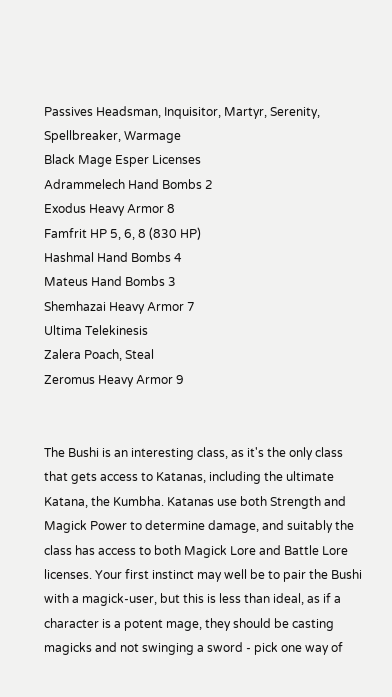Passives Headsman, Inquisitor, Martyr, Serenity, Spellbreaker, Warmage
Black Mage Esper Licenses
Adrammelech Hand Bombs 2
Exodus Heavy Armor 8
Famfrit HP 5, 6, 8 (830 HP)
Hashmal Hand Bombs 4
Mateus Hand Bombs 3
Shemhazai Heavy Armor 7
Ultima Telekinesis
Zalera Poach, Steal
Zeromus Heavy Armor 9


The Bushi is an interesting class, as it's the only class that gets access to Katanas, including the ultimate Katana, the Kumbha. Katanas use both Strength and Magick Power to determine damage, and suitably the class has access to both Magick Lore and Battle Lore licenses. Your first instinct may well be to pair the Bushi with a magick-user, but this is less than ideal, as if a character is a potent mage, they should be casting magicks and not swinging a sword - pick one way of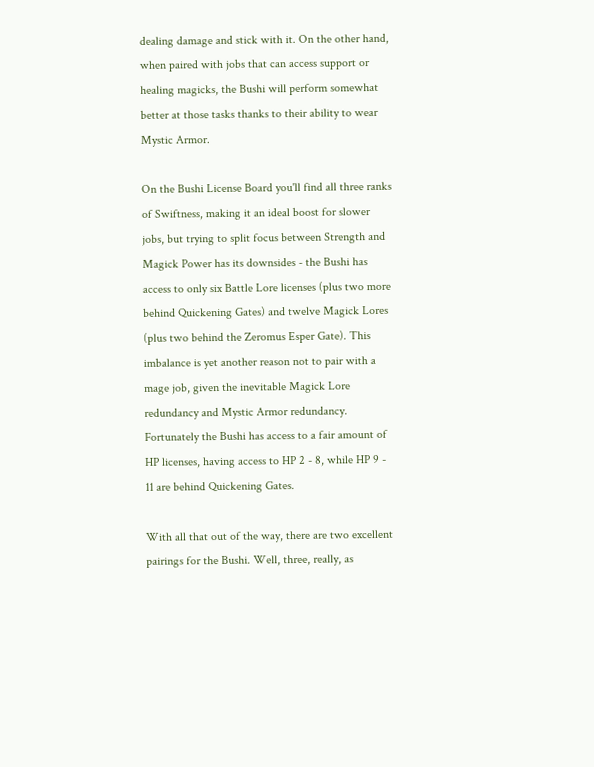dealing damage and stick with it. On the other hand, when paired with jobs that can access support or healing magicks, the Bushi will perform somewhat better at those tasks thanks to their ability to wear Mystic Armor.

On the Bushi License Board you'll find all three ranks of Swiftness, making it an ideal boost for slower jobs, but trying to split focus between Strength and Magick Power has its downsides - the Bushi has access to only six Battle Lore licenses (plus two more behind Quickening Gates) and twelve Magick Lores (plus two behind the Zeromus Esper Gate). This imbalance is yet another reason not to pair with a mage job, given the inevitable Magick Lore redundancy and Mystic Armor redundancy. Fortunately the Bushi has access to a fair amount of HP licenses, having access to HP 2 - 8, while HP 9 - 11 are behind Quickening Gates.

With all that out of the way, there are two excellent pairings for the Bushi. Well, three, really, as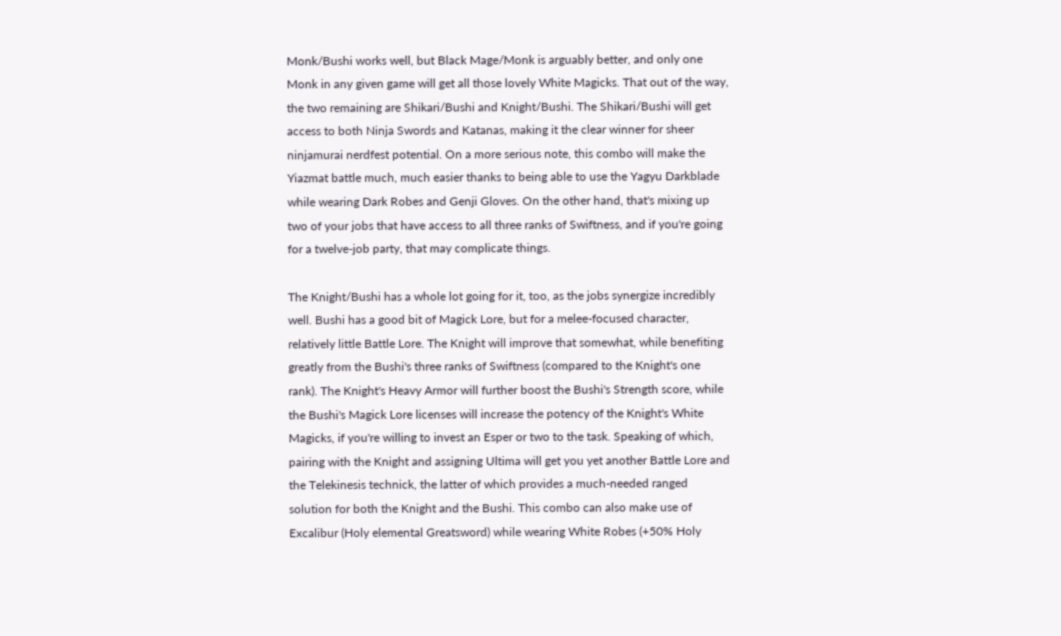Monk/Bushi works well, but Black Mage/Monk is arguably better, and only one Monk in any given game will get all those lovely White Magicks. That out of the way, the two remaining are Shikari/Bushi and Knight/Bushi. The Shikari/Bushi will get access to both Ninja Swords and Katanas, making it the clear winner for sheer ninjamurai nerdfest potential. On a more serious note, this combo will make the Yiazmat battle much, much easier thanks to being able to use the Yagyu Darkblade while wearing Dark Robes and Genji Gloves. On the other hand, that's mixing up two of your jobs that have access to all three ranks of Swiftness, and if you're going for a twelve-job party, that may complicate things.

The Knight/Bushi has a whole lot going for it, too, as the jobs synergize incredibly well. Bushi has a good bit of Magick Lore, but for a melee-focused character, relatively little Battle Lore. The Knight will improve that somewhat, while benefiting greatly from the Bushi's three ranks of Swiftness (compared to the Knight's one rank). The Knight's Heavy Armor will further boost the Bushi's Strength score, while the Bushi's Magick Lore licenses will increase the potency of the Knight's White Magicks, if you're willing to invest an Esper or two to the task. Speaking of which, pairing with the Knight and assigning Ultima will get you yet another Battle Lore and the Telekinesis technick, the latter of which provides a much-needed ranged solution for both the Knight and the Bushi. This combo can also make use of Excalibur (Holy elemental Greatsword) while wearing White Robes (+50% Holy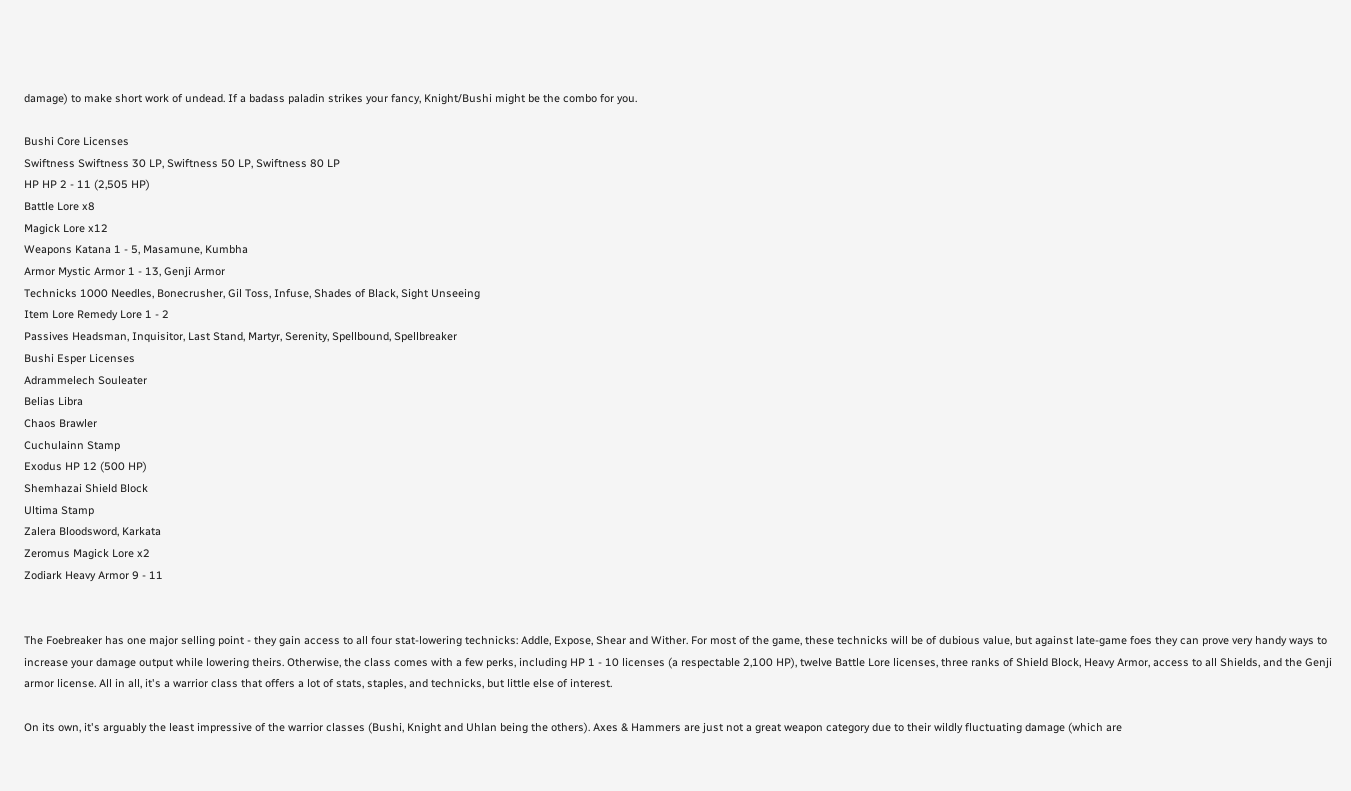damage) to make short work of undead. If a badass paladin strikes your fancy, Knight/Bushi might be the combo for you.

Bushi Core Licenses
Swiftness Swiftness 30 LP, Swiftness 50 LP, Swiftness 80 LP
HP HP 2 - 11 (2,505 HP)
Battle Lore x8
Magick Lore x12
Weapons Katana 1 - 5, Masamune, Kumbha
Armor Mystic Armor 1 - 13, Genji Armor
Technicks 1000 Needles, Bonecrusher, Gil Toss, Infuse, Shades of Black, Sight Unseeing
Item Lore Remedy Lore 1 - 2
Passives Headsman, Inquisitor, Last Stand, Martyr, Serenity, Spellbound, Spellbreaker
Bushi Esper Licenses
Adrammelech Souleater
Belias Libra
Chaos Brawler
Cuchulainn Stamp
Exodus HP 12 (500 HP)
Shemhazai Shield Block
Ultima Stamp
Zalera Bloodsword, Karkata
Zeromus Magick Lore x2
Zodiark Heavy Armor 9 - 11


The Foebreaker has one major selling point - they gain access to all four stat-lowering technicks: Addle, Expose, Shear and Wither. For most of the game, these technicks will be of dubious value, but against late-game foes they can prove very handy ways to increase your damage output while lowering theirs. Otherwise, the class comes with a few perks, including HP 1 - 10 licenses (a respectable 2,100 HP), twelve Battle Lore licenses, three ranks of Shield Block, Heavy Armor, access to all Shields, and the Genji armor license. All in all, it's a warrior class that offers a lot of stats, staples, and technicks, but little else of interest.

On its own, it's arguably the least impressive of the warrior classes (Bushi, Knight and Uhlan being the others). Axes & Hammers are just not a great weapon category due to their wildly fluctuating damage (which are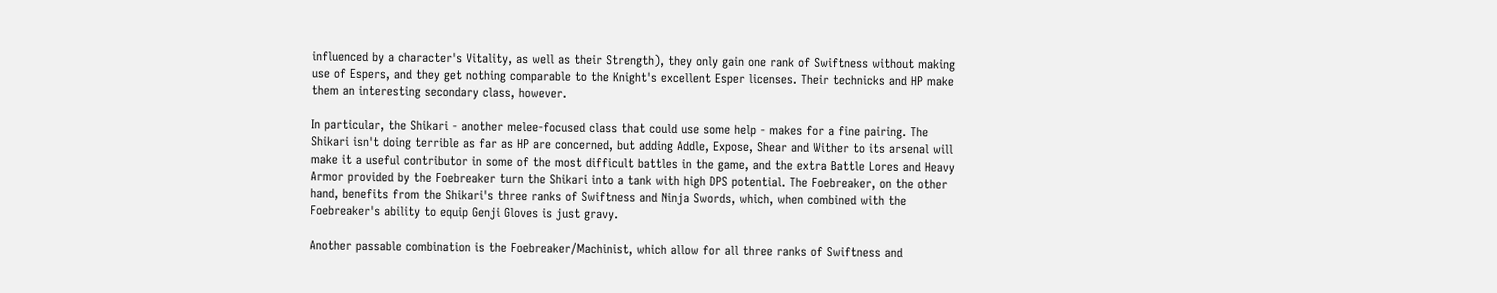influenced by a character's Vitality, as well as their Strength), they only gain one rank of Swiftness without making use of Espers, and they get nothing comparable to the Knight's excellent Esper licenses. Their technicks and HP make them an interesting secondary class, however.

In particular, the Shikari - another melee-focused class that could use some help - makes for a fine pairing. The Shikari isn't doing terrible as far as HP are concerned, but adding Addle, Expose, Shear and Wither to its arsenal will make it a useful contributor in some of the most difficult battles in the game, and the extra Battle Lores and Heavy Armor provided by the Foebreaker turn the Shikari into a tank with high DPS potential. The Foebreaker, on the other hand, benefits from the Shikari's three ranks of Swiftness and Ninja Swords, which, when combined with the Foebreaker's ability to equip Genji Gloves is just gravy.

Another passable combination is the Foebreaker/Machinist, which allow for all three ranks of Swiftness and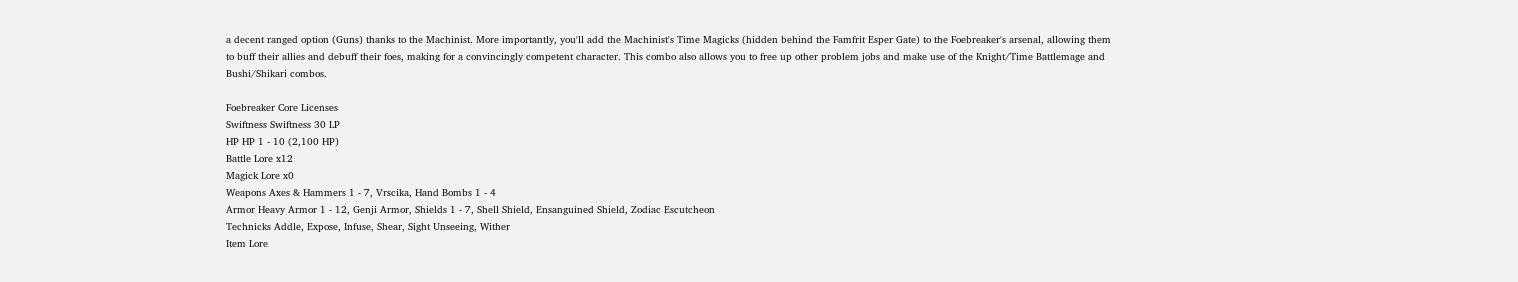a decent ranged option (Guns) thanks to the Machinist. More importantly, you'll add the Machinist's Time Magicks (hidden behind the Famfrit Esper Gate) to the Foebreaker's arsenal, allowing them to buff their allies and debuff their foes, making for a convincingly competent character. This combo also allows you to free up other problem jobs and make use of the Knight/Time Battlemage and Bushi/Shikari combos.

Foebreaker Core Licenses
Swiftness Swiftness 30 LP
HP HP 1 - 10 (2,100 HP)
Battle Lore x12
Magick Lore x0
Weapons Axes & Hammers 1 - 7, Vrscika, Hand Bombs 1 - 4
Armor Heavy Armor 1 - 12, Genji Armor, Shields 1 - 7, Shell Shield, Ensanguined Shield, Zodiac Escutcheon
Technicks Addle, Expose, Infuse, Shear, Sight Unseeing, Wither
Item Lore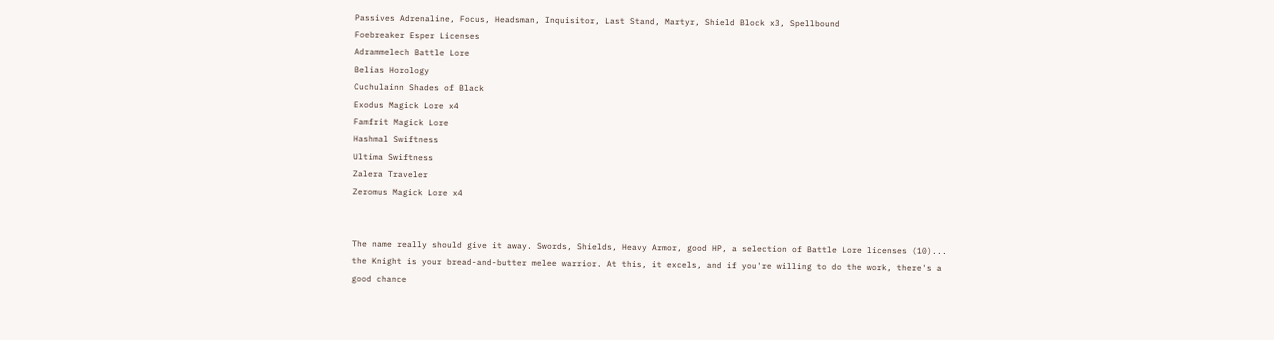Passives Adrenaline, Focus, Headsman, Inquisitor, Last Stand, Martyr, Shield Block x3, Spellbound
Foebreaker Esper Licenses
Adrammelech Battle Lore
Belias Horology
Cuchulainn Shades of Black
Exodus Magick Lore x4
Famfrit Magick Lore
Hashmal Swiftness
Ultima Swiftness
Zalera Traveler
Zeromus Magick Lore x4


The name really should give it away. Swords, Shields, Heavy Armor, good HP, a selection of Battle Lore licenses (10)... the Knight is your bread-and-butter melee warrior. At this, it excels, and if you're willing to do the work, there's a good chance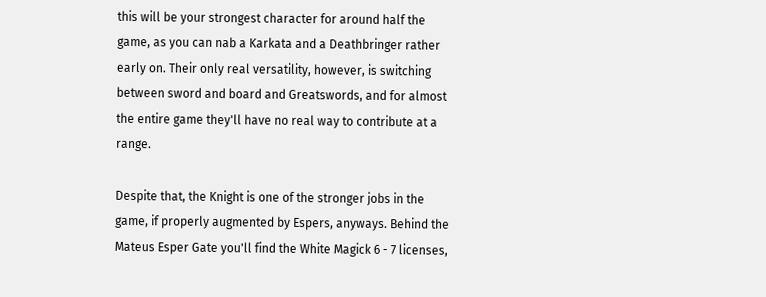this will be your strongest character for around half the game, as you can nab a Karkata and a Deathbringer rather early on. Their only real versatility, however, is switching between sword and board and Greatswords, and for almost the entire game they'll have no real way to contribute at a range.

Despite that, the Knight is one of the stronger jobs in the game, if properly augmented by Espers, anyways. Behind the Mateus Esper Gate you'll find the White Magick 6 - 7 licenses,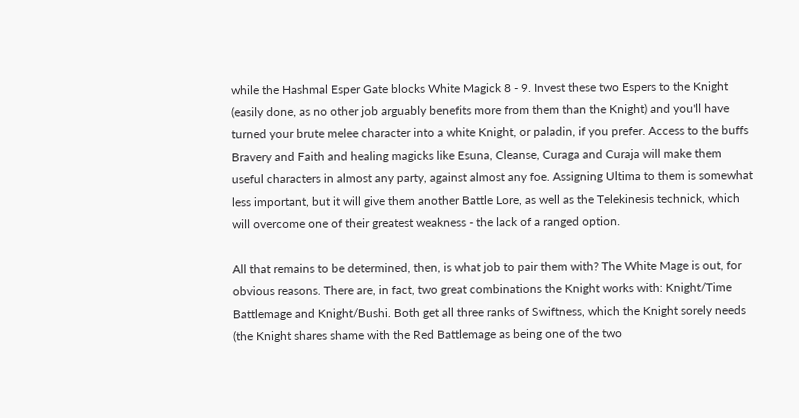while the Hashmal Esper Gate blocks White Magick 8 - 9. Invest these two Espers to the Knight (easily done, as no other job arguably benefits more from them than the Knight) and you'll have turned your brute melee character into a white Knight, or paladin, if you prefer. Access to the buffs Bravery and Faith and healing magicks like Esuna, Cleanse, Curaga and Curaja will make them useful characters in almost any party, against almost any foe. Assigning Ultima to them is somewhat less important, but it will give them another Battle Lore, as well as the Telekinesis technick, which will overcome one of their greatest weakness - the lack of a ranged option.

All that remains to be determined, then, is what job to pair them with? The White Mage is out, for obvious reasons. There are, in fact, two great combinations the Knight works with: Knight/Time Battlemage and Knight/Bushi. Both get all three ranks of Swiftness, which the Knight sorely needs (the Knight shares shame with the Red Battlemage as being one of the two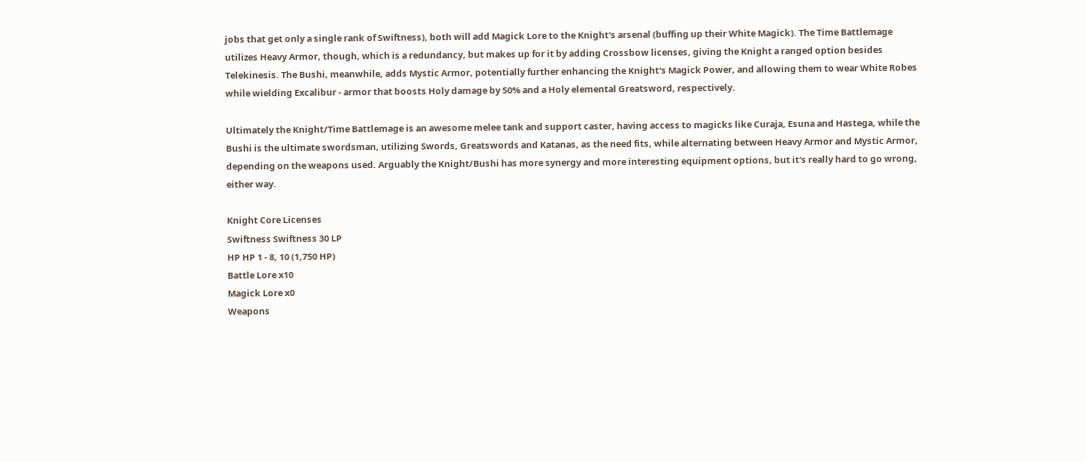jobs that get only a single rank of Swiftness), both will add Magick Lore to the Knight's arsenal (buffing up their White Magick). The Time Battlemage utilizes Heavy Armor, though, which is a redundancy, but makes up for it by adding Crossbow licenses, giving the Knight a ranged option besides Telekinesis. The Bushi, meanwhile, adds Mystic Armor, potentially further enhancing the Knight's Magick Power, and allowing them to wear White Robes while wielding Excalibur - armor that boosts Holy damage by 50% and a Holy elemental Greatsword, respectively.

Ultimately the Knight/Time Battlemage is an awesome melee tank and support caster, having access to magicks like Curaja, Esuna and Hastega, while the Bushi is the ultimate swordsman, utilizing Swords, Greatswords and Katanas, as the need fits, while alternating between Heavy Armor and Mystic Armor, depending on the weapons used. Arguably the Knight/Bushi has more synergy and more interesting equipment options, but it's really hard to go wrong, either way.

Knight Core Licenses
Swiftness Swiftness 30 LP
HP HP 1 - 8, 10 (1,750 HP)
Battle Lore x10
Magick Lore x0
Weapons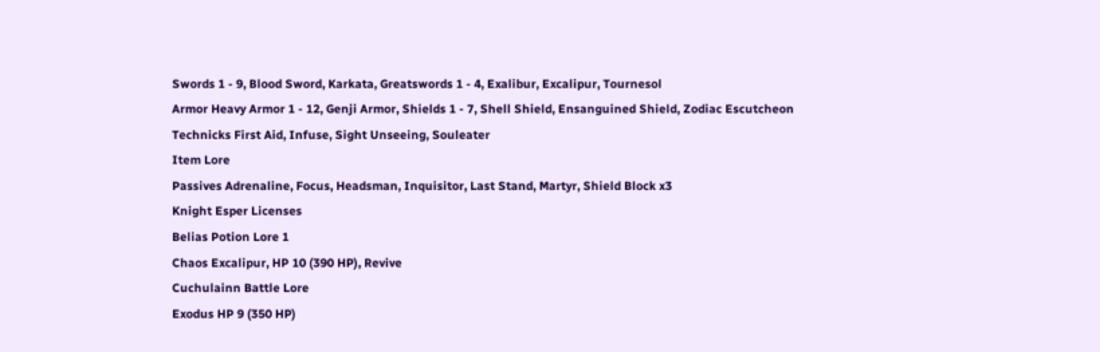Swords 1 - 9, Blood Sword, Karkata, Greatswords 1 - 4, Exalibur, Excalipur, Tournesol
Armor Heavy Armor 1 - 12, Genji Armor, Shields 1 - 7, Shell Shield, Ensanguined Shield, Zodiac Escutcheon
Technicks First Aid, Infuse, Sight Unseeing, Souleater
Item Lore
Passives Adrenaline, Focus, Headsman, Inquisitor, Last Stand, Martyr, Shield Block x3
Knight Esper Licenses
Belias Potion Lore 1
Chaos Excalipur, HP 10 (390 HP), Revive
Cuchulainn Battle Lore
Exodus HP 9 (350 HP)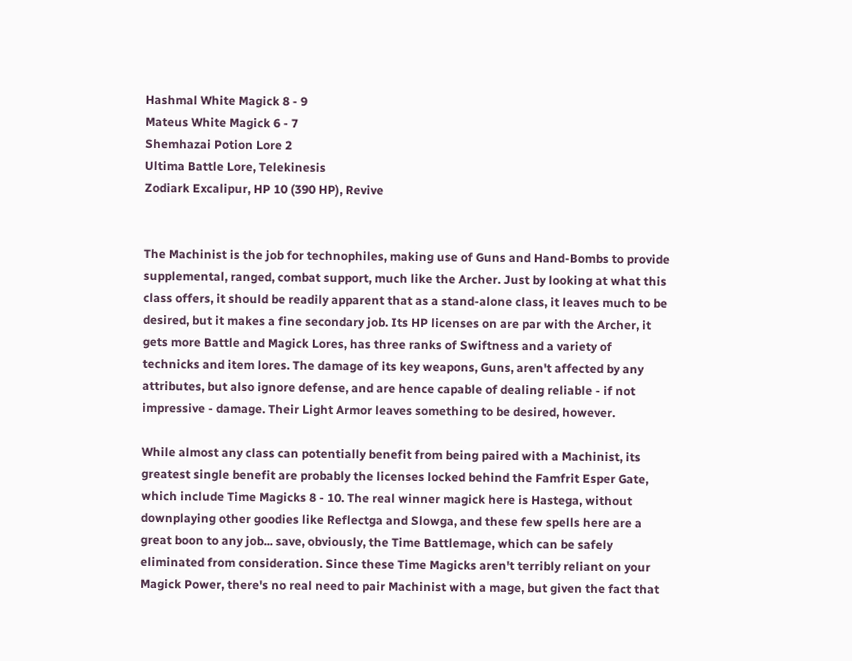Hashmal White Magick 8 - 9
Mateus White Magick 6 - 7
Shemhazai Potion Lore 2
Ultima Battle Lore, Telekinesis
Zodiark Excalipur, HP 10 (390 HP), Revive


The Machinist is the job for technophiles, making use of Guns and Hand-Bombs to provide supplemental, ranged, combat support, much like the Archer. Just by looking at what this class offers, it should be readily apparent that as a stand-alone class, it leaves much to be desired, but it makes a fine secondary job. Its HP licenses on are par with the Archer, it gets more Battle and Magick Lores, has three ranks of Swiftness and a variety of technicks and item lores. The damage of its key weapons, Guns, aren't affected by any attributes, but also ignore defense, and are hence capable of dealing reliable - if not impressive - damage. Their Light Armor leaves something to be desired, however.

While almost any class can potentially benefit from being paired with a Machinist, its greatest single benefit are probably the licenses locked behind the Famfrit Esper Gate, which include Time Magicks 8 - 10. The real winner magick here is Hastega, without downplaying other goodies like Reflectga and Slowga, and these few spells here are a great boon to any job... save, obviously, the Time Battlemage, which can be safely eliminated from consideration. Since these Time Magicks aren't terribly reliant on your Magick Power, there's no real need to pair Machinist with a mage, but given the fact that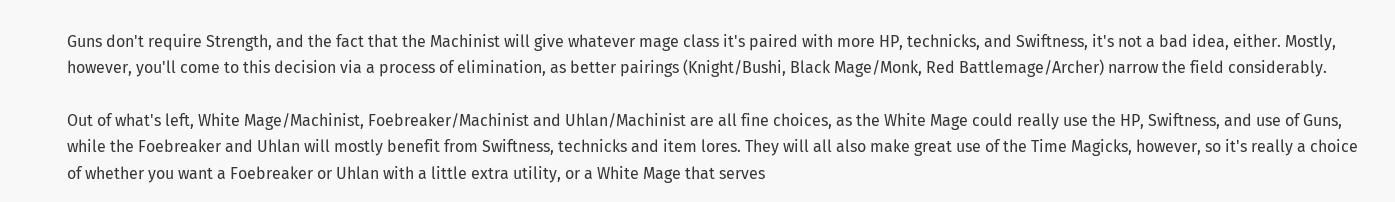Guns don't require Strength, and the fact that the Machinist will give whatever mage class it's paired with more HP, technicks, and Swiftness, it's not a bad idea, either. Mostly, however, you'll come to this decision via a process of elimination, as better pairings (Knight/Bushi, Black Mage/Monk, Red Battlemage/Archer) narrow the field considerably.

Out of what's left, White Mage/Machinist, Foebreaker/Machinist and Uhlan/Machinist are all fine choices, as the White Mage could really use the HP, Swiftness, and use of Guns, while the Foebreaker and Uhlan will mostly benefit from Swiftness, technicks and item lores. They will all also make great use of the Time Magicks, however, so it's really a choice of whether you want a Foebreaker or Uhlan with a little extra utility, or a White Mage that serves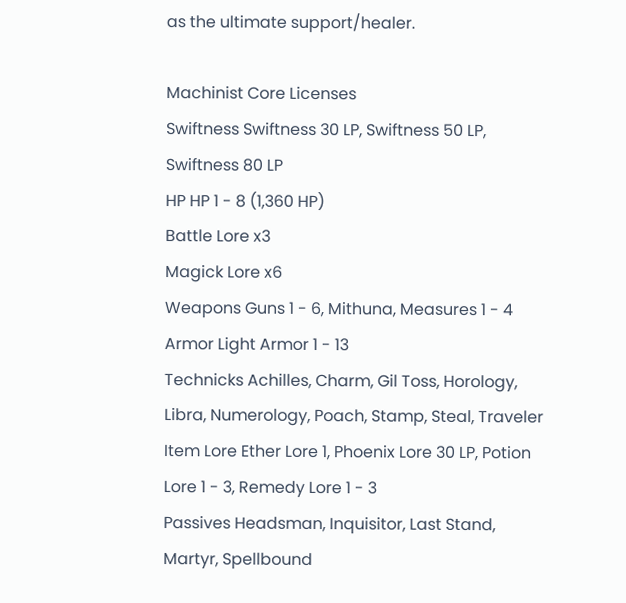as the ultimate support/healer.

Machinist Core Licenses
Swiftness Swiftness 30 LP, Swiftness 50 LP, Swiftness 80 LP
HP HP 1 - 8 (1,360 HP)
Battle Lore x3
Magick Lore x6
Weapons Guns 1 - 6, Mithuna, Measures 1 - 4
Armor Light Armor 1 - 13
Technicks Achilles, Charm, Gil Toss, Horology, Libra, Numerology, Poach, Stamp, Steal, Traveler
Item Lore Ether Lore 1, Phoenix Lore 30 LP, Potion Lore 1 - 3, Remedy Lore 1 - 3
Passives Headsman, Inquisitor, Last Stand, Martyr, Spellbound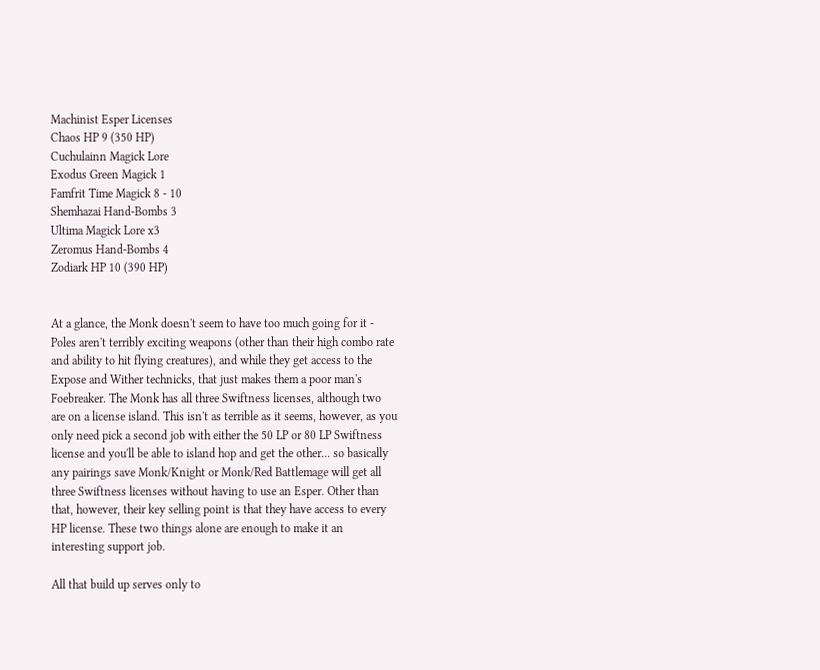Machinist Esper Licenses
Chaos HP 9 (350 HP)
Cuchulainn Magick Lore
Exodus Green Magick 1
Famfrit Time Magick 8 - 10
Shemhazai Hand-Bombs 3
Ultima Magick Lore x3
Zeromus Hand-Bombs 4
Zodiark HP 10 (390 HP)


At a glance, the Monk doesn't seem to have too much going for it - Poles aren't terribly exciting weapons (other than their high combo rate and ability to hit flying creatures), and while they get access to the Expose and Wither technicks, that just makes them a poor man's Foebreaker. The Monk has all three Swiftness licenses, although two are on a license island. This isn't as terrible as it seems, however, as you only need pick a second job with either the 50 LP or 80 LP Swiftness license and you'll be able to island hop and get the other... so basically any pairings save Monk/Knight or Monk/Red Battlemage will get all three Swiftness licenses without having to use an Esper. Other than that, however, their key selling point is that they have access to every HP license. These two things alone are enough to make it an interesting support job.

All that build up serves only to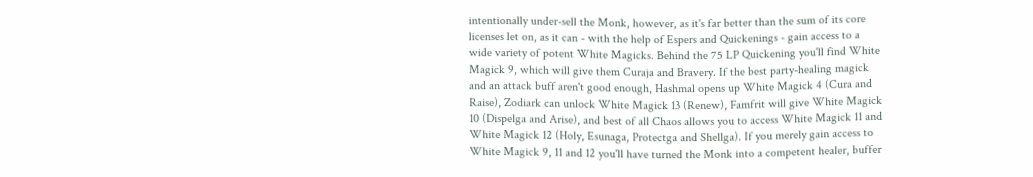intentionally under-sell the Monk, however, as it's far better than the sum of its core licenses let on, as it can - with the help of Espers and Quickenings - gain access to a wide variety of potent White Magicks. Behind the 75 LP Quickening you'll find White Magick 9, which will give them Curaja and Bravery. If the best party-healing magick and an attack buff aren't good enough, Hashmal opens up White Magick 4 (Cura and Raise), Zodiark can unlock White Magick 13 (Renew), Famfrit will give White Magick 10 (Dispelga and Arise), and best of all Chaos allows you to access White Magick 11 and White Magick 12 (Holy, Esunaga, Protectga and Shellga). If you merely gain access to White Magick 9, 11 and 12 you'll have turned the Monk into a competent healer, buffer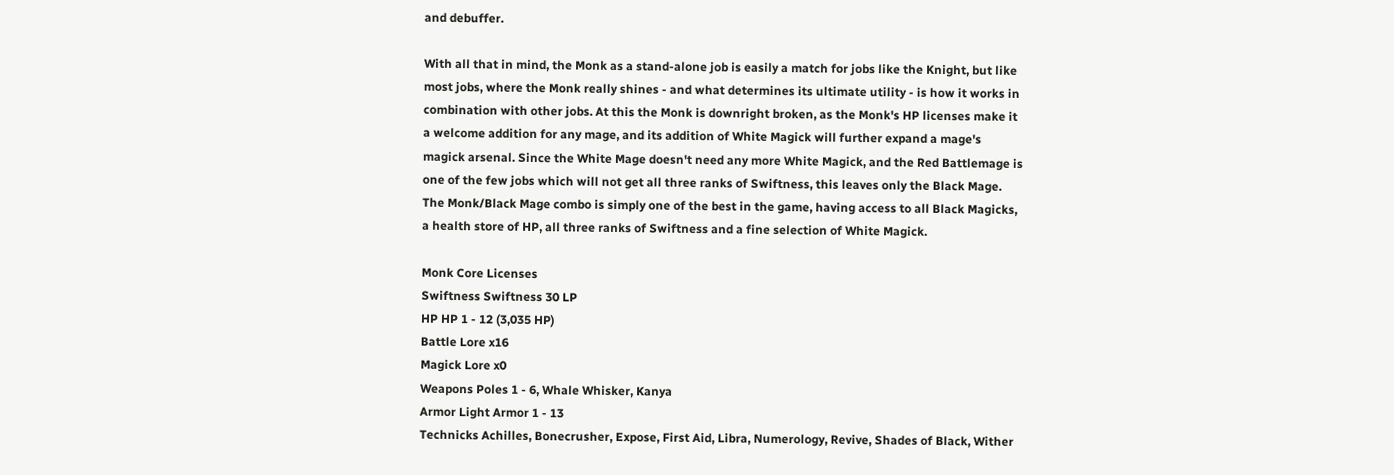and debuffer.

With all that in mind, the Monk as a stand-alone job is easily a match for jobs like the Knight, but like most jobs, where the Monk really shines - and what determines its ultimate utility - is how it works in combination with other jobs. At this the Monk is downright broken, as the Monk's HP licenses make it a welcome addition for any mage, and its addition of White Magick will further expand a mage's magick arsenal. Since the White Mage doesn't need any more White Magick, and the Red Battlemage is one of the few jobs which will not get all three ranks of Swiftness, this leaves only the Black Mage. The Monk/Black Mage combo is simply one of the best in the game, having access to all Black Magicks, a health store of HP, all three ranks of Swiftness and a fine selection of White Magick.

Monk Core Licenses
Swiftness Swiftness 30 LP
HP HP 1 - 12 (3,035 HP)
Battle Lore x16
Magick Lore x0
Weapons Poles 1 - 6, Whale Whisker, Kanya
Armor Light Armor 1 - 13
Technicks Achilles, Bonecrusher, Expose, First Aid, Libra, Numerology, Revive, Shades of Black, Wither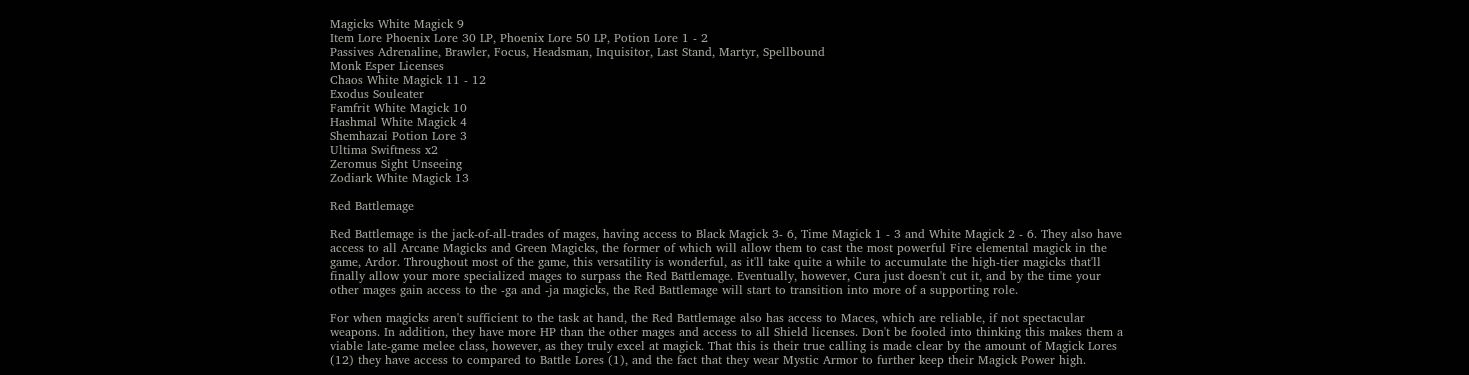Magicks White Magick 9
Item Lore Phoenix Lore 30 LP, Phoenix Lore 50 LP, Potion Lore 1 - 2
Passives Adrenaline, Brawler, Focus, Headsman, Inquisitor, Last Stand, Martyr, Spellbound
Monk Esper Licenses
Chaos White Magick 11 - 12
Exodus Souleater
Famfrit White Magick 10
Hashmal White Magick 4
Shemhazai Potion Lore 3
Ultima Swiftness x2
Zeromus Sight Unseeing
Zodiark White Magick 13

Red Battlemage

Red Battlemage is the jack-of-all-trades of mages, having access to Black Magick 3- 6, Time Magick 1 - 3 and White Magick 2 - 6. They also have access to all Arcane Magicks and Green Magicks, the former of which will allow them to cast the most powerful Fire elemental magick in the game, Ardor. Throughout most of the game, this versatility is wonderful, as it'll take quite a while to accumulate the high-tier magicks that'll finally allow your more specialized mages to surpass the Red Battlemage. Eventually, however, Cura just doesn't cut it, and by the time your other mages gain access to the -ga and -ja magicks, the Red Battlemage will start to transition into more of a supporting role.

For when magicks aren't sufficient to the task at hand, the Red Battlemage also has access to Maces, which are reliable, if not spectacular weapons. In addition, they have more HP than the other mages and access to all Shield licenses. Don't be fooled into thinking this makes them a viable late-game melee class, however, as they truly excel at magick. That this is their true calling is made clear by the amount of Magick Lores (12) they have access to compared to Battle Lores (1), and the fact that they wear Mystic Armor to further keep their Magick Power high.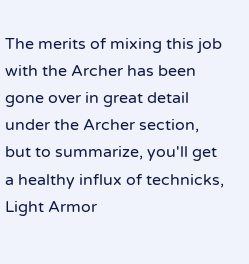The merits of mixing this job with the Archer has been gone over in great detail under the Archer section, but to summarize, you'll get a healthy influx of technicks, Light Armor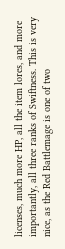licenses, much more HP, all the item lores, and more importantly, all three ranks of Swiftness. This is very nice, as the Red Battlemage is one of two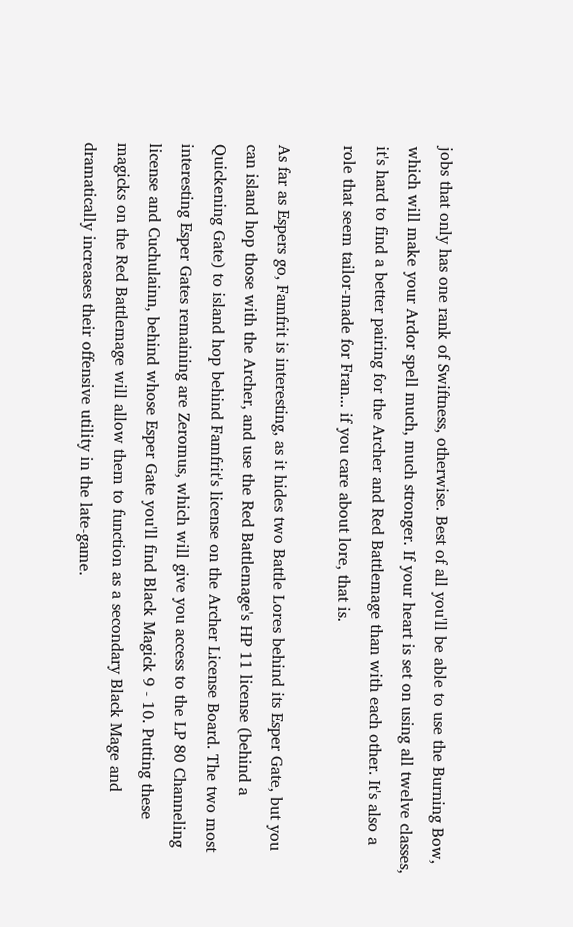jobs that only has one rank of Swiftness, otherwise. Best of all you'll be able to use the Burning Bow, which will make your Ardor spell much, much stronger. If your heart is set on using all twelve classes, it's hard to find a better pairing for the Archer and Red Battlemage than with each other. It's also a role that seem tailor-made for Fran... if you care about lore, that is.

As far as Espers go, Famfrit is interesting, as it hides two Battle Lores behind its Esper Gate, but you can island hop those with the Archer, and use the Red Battlemage's HP 11 license (behind a Quickening Gate) to island hop behind Famfrit's license on the Archer License Board. The two most interesting Esper Gates remaining are Zeromus, which will give you access to the LP 80 Channeling license and Cuchulainn, behind whose Esper Gate you'll find Black Magick 9 - 10. Putting these magicks on the Red Battlemage will allow them to function as a secondary Black Mage and dramatically increases their offensive utility in the late-game.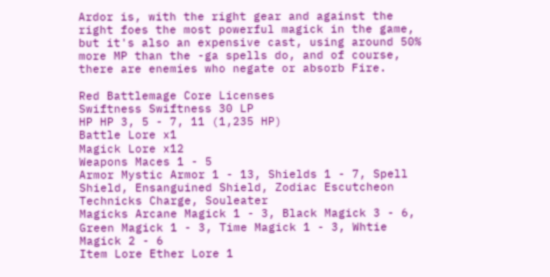Ardor is, with the right gear and against the right foes the most powerful magick in the game, but it's also an expensive cast, using around 50% more MP than the -ga spells do, and of course, there are enemies who negate or absorb Fire.

Red Battlemage Core Licenses
Swiftness Swiftness 30 LP
HP HP 3, 5 - 7, 11 (1,235 HP)
Battle Lore x1
Magick Lore x12
Weapons Maces 1 - 5
Armor Mystic Armor 1 - 13, Shields 1 - 7, Spell Shield, Ensanguined Shield, Zodiac Escutcheon
Technicks Charge, Souleater
Magicks Arcane Magick 1 - 3, Black Magick 3 - 6, Green Magick 1 - 3, Time Magick 1 - 3, Whtie Magick 2 - 6
Item Lore Ether Lore 1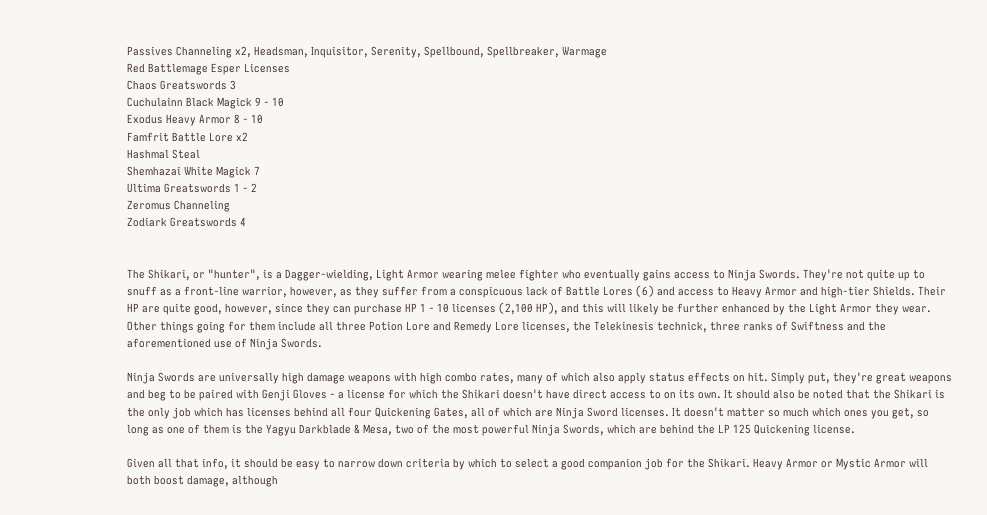Passives Channeling x2, Headsman, Inquisitor, Serenity, Spellbound, Spellbreaker, Warmage
Red Battlemage Esper Licenses
Chaos Greatswords 3
Cuchulainn Black Magick 9 - 10
Exodus Heavy Armor 8 - 10
Famfrit Battle Lore x2
Hashmal Steal
Shemhazai White Magick 7
Ultima Greatswords 1 - 2
Zeromus Channeling
Zodiark Greatswords 4


The Shikari, or "hunter", is a Dagger-wielding, Light Armor wearing melee fighter who eventually gains access to Ninja Swords. They're not quite up to snuff as a front-line warrior, however, as they suffer from a conspicuous lack of Battle Lores (6) and access to Heavy Armor and high-tier Shields. Their HP are quite good, however, since they can purchase HP 1 - 10 licenses (2,100 HP), and this will likely be further enhanced by the Light Armor they wear. Other things going for them include all three Potion Lore and Remedy Lore licenses, the Telekinesis technick, three ranks of Swiftness and the aforementioned use of Ninja Swords.

Ninja Swords are universally high damage weapons with high combo rates, many of which also apply status effects on hit. Simply put, they're great weapons and beg to be paired with Genji Gloves - a license for which the Shikari doesn't have direct access to on its own. It should also be noted that the Shikari is the only job which has licenses behind all four Quickening Gates, all of which are Ninja Sword licenses. It doesn't matter so much which ones you get, so long as one of them is the Yagyu Darkblade & Mesa, two of the most powerful Ninja Swords, which are behind the LP 125 Quickening license.

Given all that info, it should be easy to narrow down criteria by which to select a good companion job for the Shikari. Heavy Armor or Mystic Armor will both boost damage, although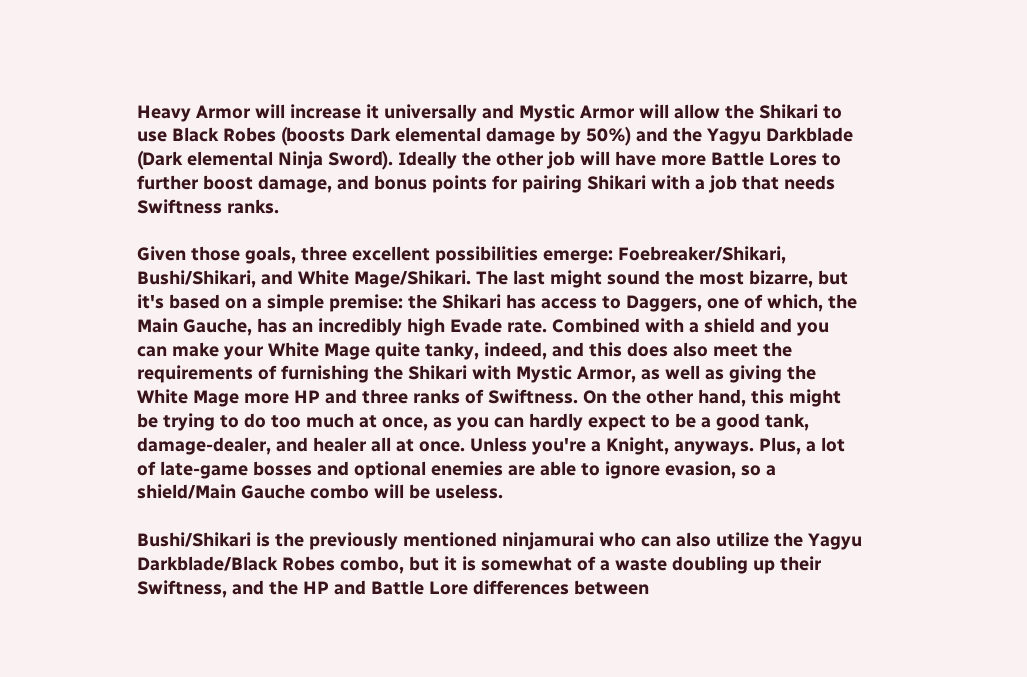Heavy Armor will increase it universally and Mystic Armor will allow the Shikari to use Black Robes (boosts Dark elemental damage by 50%) and the Yagyu Darkblade (Dark elemental Ninja Sword). Ideally the other job will have more Battle Lores to further boost damage, and bonus points for pairing Shikari with a job that needs Swiftness ranks.

Given those goals, three excellent possibilities emerge: Foebreaker/Shikari, Bushi/Shikari, and White Mage/Shikari. The last might sound the most bizarre, but it's based on a simple premise: the Shikari has access to Daggers, one of which, the Main Gauche, has an incredibly high Evade rate. Combined with a shield and you can make your White Mage quite tanky, indeed, and this does also meet the requirements of furnishing the Shikari with Mystic Armor, as well as giving the White Mage more HP and three ranks of Swiftness. On the other hand, this might be trying to do too much at once, as you can hardly expect to be a good tank, damage-dealer, and healer all at once. Unless you're a Knight, anyways. Plus, a lot of late-game bosses and optional enemies are able to ignore evasion, so a shield/Main Gauche combo will be useless.

Bushi/Shikari is the previously mentioned ninjamurai who can also utilize the Yagyu Darkblade/Black Robes combo, but it is somewhat of a waste doubling up their Swiftness, and the HP and Battle Lore differences between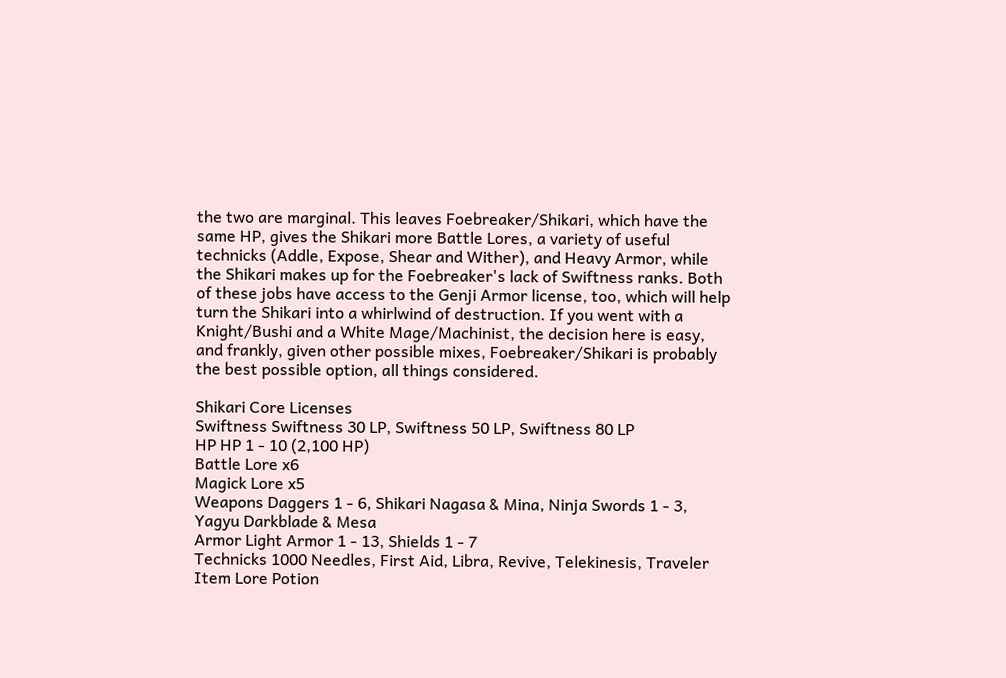the two are marginal. This leaves Foebreaker/Shikari, which have the same HP, gives the Shikari more Battle Lores, a variety of useful technicks (Addle, Expose, Shear and Wither), and Heavy Armor, while the Shikari makes up for the Foebreaker's lack of Swiftness ranks. Both of these jobs have access to the Genji Armor license, too, which will help turn the Shikari into a whirlwind of destruction. If you went with a Knight/Bushi and a White Mage/Machinist, the decision here is easy, and frankly, given other possible mixes, Foebreaker/Shikari is probably the best possible option, all things considered.

Shikari Core Licenses
Swiftness Swiftness 30 LP, Swiftness 50 LP, Swiftness 80 LP
HP HP 1 - 10 (2,100 HP)
Battle Lore x6
Magick Lore x5
Weapons Daggers 1 - 6, Shikari Nagasa & Mina, Ninja Swords 1 - 3, Yagyu Darkblade & Mesa
Armor Light Armor 1 - 13, Shields 1 - 7
Technicks 1000 Needles, First Aid, Libra, Revive, Telekinesis, Traveler
Item Lore Potion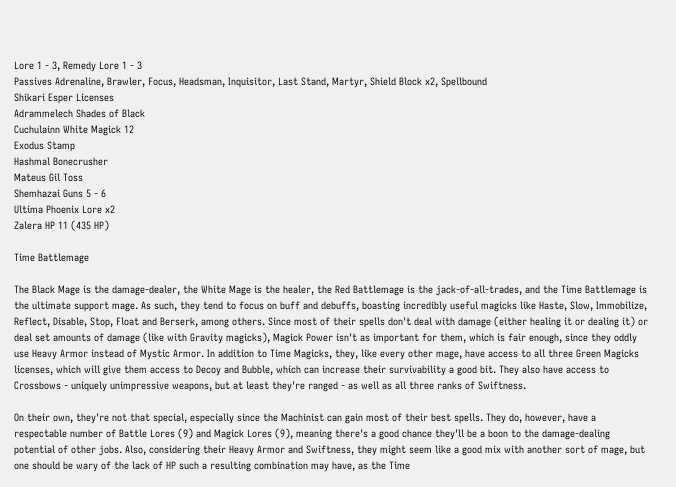Lore 1 - 3, Remedy Lore 1 - 3
Passives Adrenaline, Brawler, Focus, Headsman, Inquisitor, Last Stand, Martyr, Shield Block x2, Spellbound
Shikari Esper Licenses
Adrammelech Shades of Black
Cuchulainn White Magick 12
Exodus Stamp
Hashmal Bonecrusher
Mateus Gil Toss
Shemhazai Guns 5 - 6
Ultima Phoenix Lore x2
Zalera HP 11 (435 HP)

Time Battlemage

The Black Mage is the damage-dealer, the White Mage is the healer, the Red Battlemage is the jack-of-all-trades, and the Time Battlemage is the ultimate support mage. As such, they tend to focus on buff and debuffs, boasting incredibly useful magicks like Haste, Slow, Immobilize, Reflect, Disable, Stop, Float and Berserk, among others. Since most of their spells don't deal with damage (either healing it or dealing it) or deal set amounts of damage (like with Gravity magicks), Magick Power isn't as important for them, which is fair enough, since they oddly use Heavy Armor instead of Mystic Armor. In addition to Time Magicks, they, like every other mage, have access to all three Green Magicks licenses, which will give them access to Decoy and Bubble, which can increase their survivability a good bit. They also have access to Crossbows - uniquely unimpressive weapons, but at least they're ranged - as well as all three ranks of Swiftness.

On their own, they're not that special, especially since the Machinist can gain most of their best spells. They do, however, have a respectable number of Battle Lores (9) and Magick Lores (9), meaning there's a good chance they'll be a boon to the damage-dealing potential of other jobs. Also, considering their Heavy Armor and Swiftness, they might seem like a good mix with another sort of mage, but one should be wary of the lack of HP such a resulting combination may have, as the Time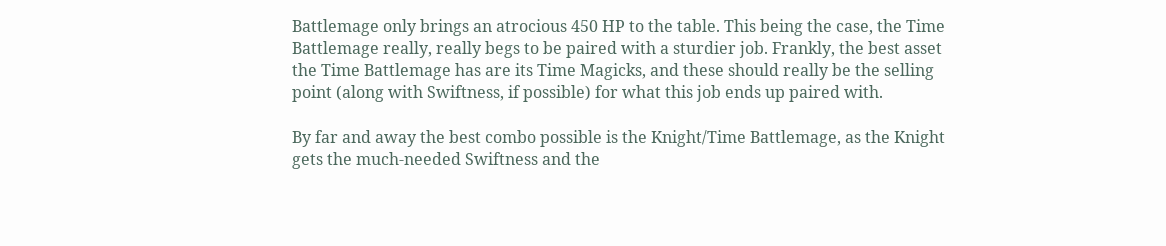Battlemage only brings an atrocious 450 HP to the table. This being the case, the Time Battlemage really, really begs to be paired with a sturdier job. Frankly, the best asset the Time Battlemage has are its Time Magicks, and these should really be the selling point (along with Swiftness, if possible) for what this job ends up paired with.

By far and away the best combo possible is the Knight/Time Battlemage, as the Knight gets the much-needed Swiftness and the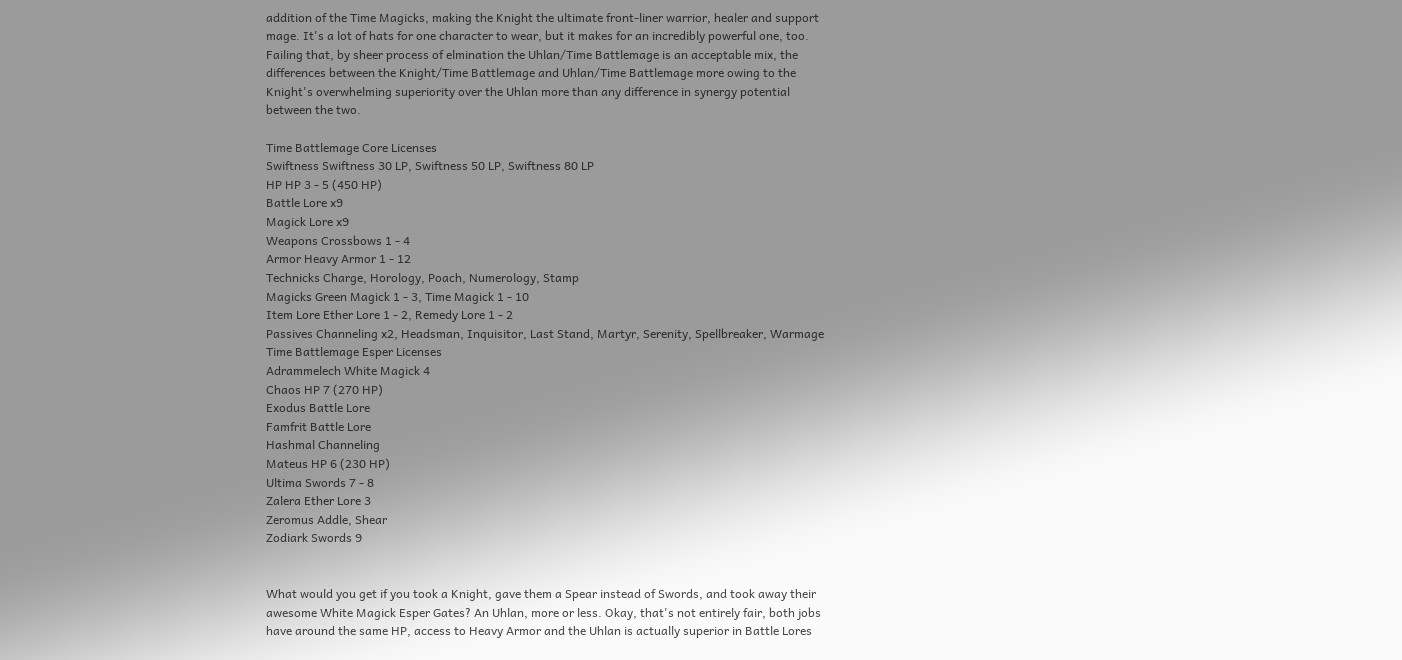addition of the Time Magicks, making the Knight the ultimate front-liner warrior, healer and support mage. It's a lot of hats for one character to wear, but it makes for an incredibly powerful one, too. Failing that, by sheer process of elmination the Uhlan/Time Battlemage is an acceptable mix, the differences between the Knight/Time Battlemage and Uhlan/Time Battlemage more owing to the Knight's overwhelming superiority over the Uhlan more than any difference in synergy potential between the two.

Time Battlemage Core Licenses
Swiftness Swiftness 30 LP, Swiftness 50 LP, Swiftness 80 LP
HP HP 3 - 5 (450 HP)
Battle Lore x9
Magick Lore x9
Weapons Crossbows 1 - 4
Armor Heavy Armor 1 - 12
Technicks Charge, Horology, Poach, Numerology, Stamp
Magicks Green Magick 1 - 3, Time Magick 1 - 10
Item Lore Ether Lore 1 - 2, Remedy Lore 1 - 2
Passives Channeling x2, Headsman, Inquisitor, Last Stand, Martyr, Serenity, Spellbreaker, Warmage
Time Battlemage Esper Licenses
Adrammelech White Magick 4
Chaos HP 7 (270 HP)
Exodus Battle Lore
Famfrit Battle Lore
Hashmal Channeling
Mateus HP 6 (230 HP)
Ultima Swords 7 - 8
Zalera Ether Lore 3
Zeromus Addle, Shear
Zodiark Swords 9


What would you get if you took a Knight, gave them a Spear instead of Swords, and took away their awesome White Magick Esper Gates? An Uhlan, more or less. Okay, that's not entirely fair, both jobs have around the same HP, access to Heavy Armor and the Uhlan is actually superior in Battle Lores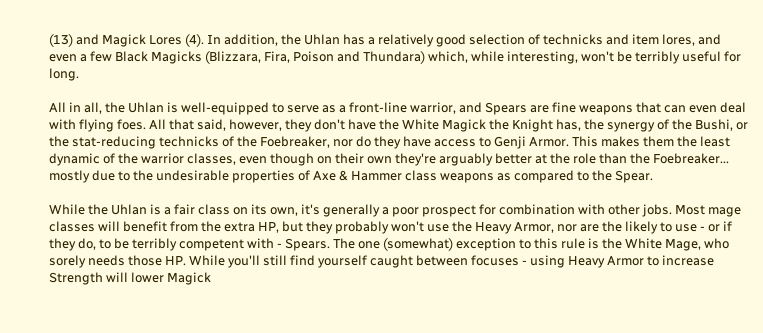(13) and Magick Lores (4). In addition, the Uhlan has a relatively good selection of technicks and item lores, and even a few Black Magicks (Blizzara, Fira, Poison and Thundara) which, while interesting, won't be terribly useful for long.

All in all, the Uhlan is well-equipped to serve as a front-line warrior, and Spears are fine weapons that can even deal with flying foes. All that said, however, they don't have the White Magick the Knight has, the synergy of the Bushi, or the stat-reducing technicks of the Foebreaker, nor do they have access to Genji Armor. This makes them the least dynamic of the warrior classes, even though on their own they're arguably better at the role than the Foebreaker... mostly due to the undesirable properties of Axe & Hammer class weapons as compared to the Spear.

While the Uhlan is a fair class on its own, it's generally a poor prospect for combination with other jobs. Most mage classes will benefit from the extra HP, but they probably won't use the Heavy Armor, nor are the likely to use - or if they do, to be terribly competent with - Spears. The one (somewhat) exception to this rule is the White Mage, who sorely needs those HP. While you'll still find yourself caught between focuses - using Heavy Armor to increase Strength will lower Magick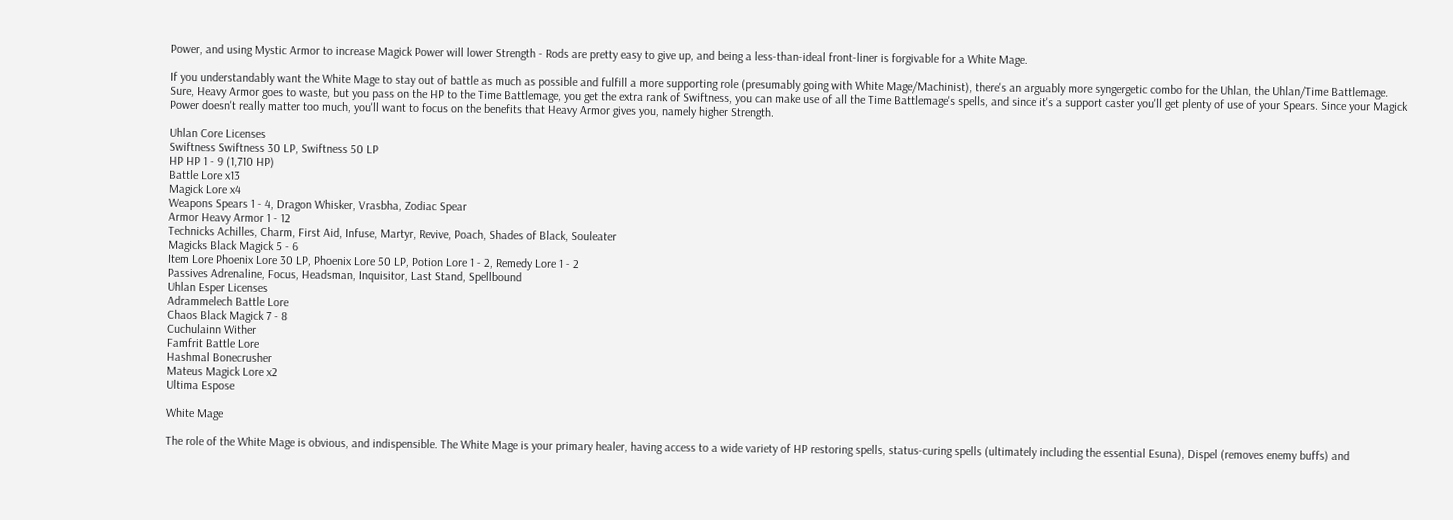Power, and using Mystic Armor to increase Magick Power will lower Strength - Rods are pretty easy to give up, and being a less-than-ideal front-liner is forgivable for a White Mage.

If you understandably want the White Mage to stay out of battle as much as possible and fulfill a more supporting role (presumably going with White Mage/Machinist), there's an arguably more syngergetic combo for the Uhlan, the Uhlan/Time Battlemage. Sure, Heavy Armor goes to waste, but you pass on the HP to the Time Battlemage, you get the extra rank of Swiftness, you can make use of all the Time Battlemage's spells, and since it's a support caster you'll get plenty of use of your Spears. Since your Magick Power doesn't really matter too much, you'll want to focus on the benefits that Heavy Armor gives you, namely higher Strength.

Uhlan Core Licenses
Swiftness Swiftness 30 LP, Swiftness 50 LP
HP HP 1 - 9 (1,710 HP)
Battle Lore x13
Magick Lore x4
Weapons Spears 1 - 4, Dragon Whisker, Vrasbha, Zodiac Spear
Armor Heavy Armor 1 - 12
Technicks Achilles, Charm, First Aid, Infuse, Martyr, Revive, Poach, Shades of Black, Souleater
Magicks Black Magick 5 - 6
Item Lore Phoenix Lore 30 LP, Phoenix Lore 50 LP, Potion Lore 1 - 2, Remedy Lore 1 - 2
Passives Adrenaline, Focus, Headsman, Inquisitor, Last Stand, Spellbound
Uhlan Esper Licenses
Adrammelech Battle Lore
Chaos Black Magick 7 - 8
Cuchulainn Wither
Famfrit Battle Lore
Hashmal Bonecrusher
Mateus Magick Lore x2
Ultima Espose

White Mage

The role of the White Mage is obvious, and indispensible. The White Mage is your primary healer, having access to a wide variety of HP restoring spells, status-curing spells (ultimately including the essential Esuna), Dispel (removes enemy buffs) and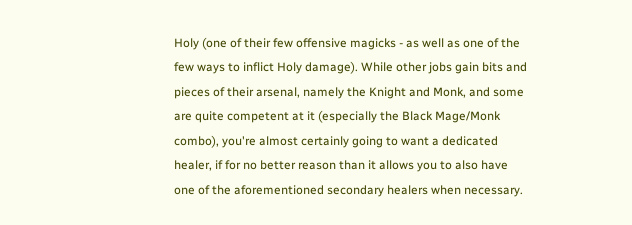Holy (one of their few offensive magicks - as well as one of the few ways to inflict Holy damage). While other jobs gain bits and pieces of their arsenal, namely the Knight and Monk, and some are quite competent at it (especially the Black Mage/Monk combo), you're almost certainly going to want a dedicated healer, if for no better reason than it allows you to also have one of the aforementioned secondary healers when necessary.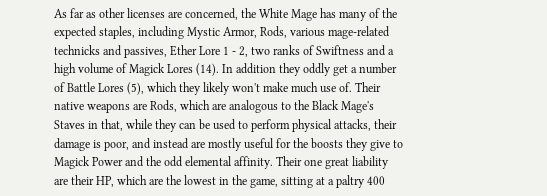As far as other licenses are concerned, the White Mage has many of the expected staples, including Mystic Armor, Rods, various mage-related technicks and passives, Ether Lore 1 - 2, two ranks of Swiftness and a high volume of Magick Lores (14). In addition they oddly get a number of Battle Lores (5), which they likely won't make much use of. Their native weapons are Rods, which are analogous to the Black Mage's Staves in that, while they can be used to perform physical attacks, their damage is poor, and instead are mostly useful for the boosts they give to Magick Power and the odd elemental affinity. Their one great liability are their HP, which are the lowest in the game, sitting at a paltry 400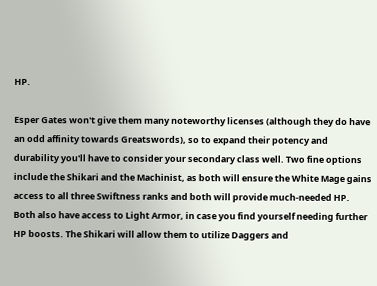HP.

Esper Gates won't give them many noteworthy licenses (although they do have an odd affinity towards Greatswords), so to expand their potency and durability you'll have to consider your secondary class well. Two fine options include the Shikari and the Machinist, as both will ensure the White Mage gains access to all three Swiftness ranks and both will provide much-needed HP. Both also have access to Light Armor, in case you find yourself needing further HP boosts. The Shikari will allow them to utilize Daggers and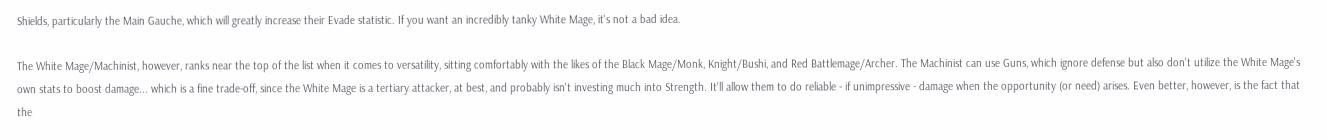Shields, particularly the Main Gauche, which will greatly increase their Evade statistic. If you want an incredibly tanky White Mage, it's not a bad idea.

The White Mage/Machinist, however, ranks near the top of the list when it comes to versatility, sitting comfortably with the likes of the Black Mage/Monk, Knight/Bushi, and Red Battlemage/Archer. The Machinist can use Guns, which ignore defense but also don't utilize the White Mage's own stats to boost damage... which is a fine trade-off, since the White Mage is a tertiary attacker, at best, and probably isn't investing much into Strength. It'll allow them to do reliable - if unimpressive - damage when the opportunity (or need) arises. Even better, however, is the fact that the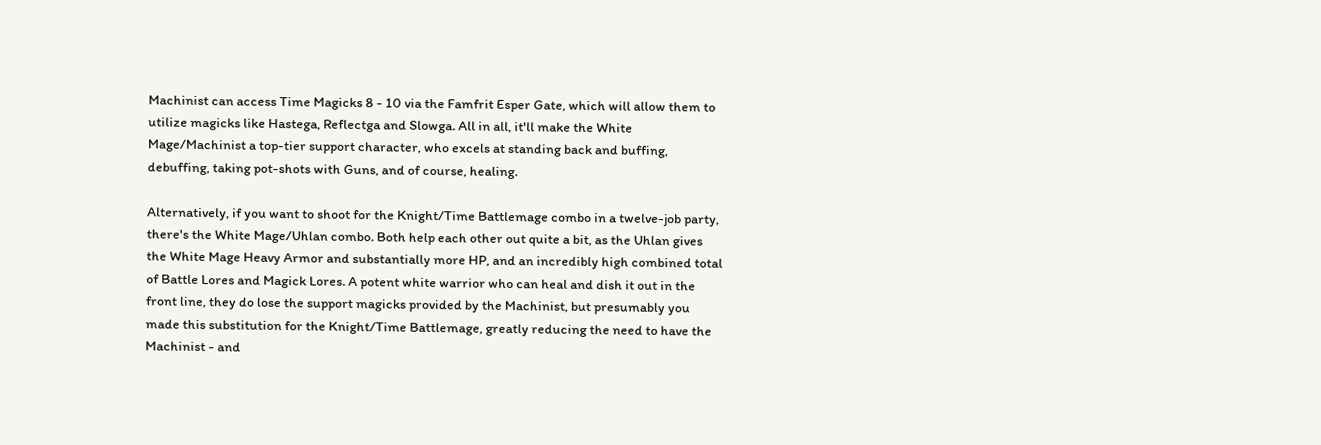Machinist can access Time Magicks 8 - 10 via the Famfrit Esper Gate, which will allow them to utilize magicks like Hastega, Reflectga and Slowga. All in all, it'll make the White Mage/Machinist a top-tier support character, who excels at standing back and buffing, debuffing, taking pot-shots with Guns, and of course, healing.

Alternatively, if you want to shoot for the Knight/Time Battlemage combo in a twelve-job party, there's the White Mage/Uhlan combo. Both help each other out quite a bit, as the Uhlan gives the White Mage Heavy Armor and substantially more HP, and an incredibly high combined total of Battle Lores and Magick Lores. A potent white warrior who can heal and dish it out in the front line, they do lose the support magicks provided by the Machinist, but presumably you made this substitution for the Knight/Time Battlemage, greatly reducing the need to have the Machinist - and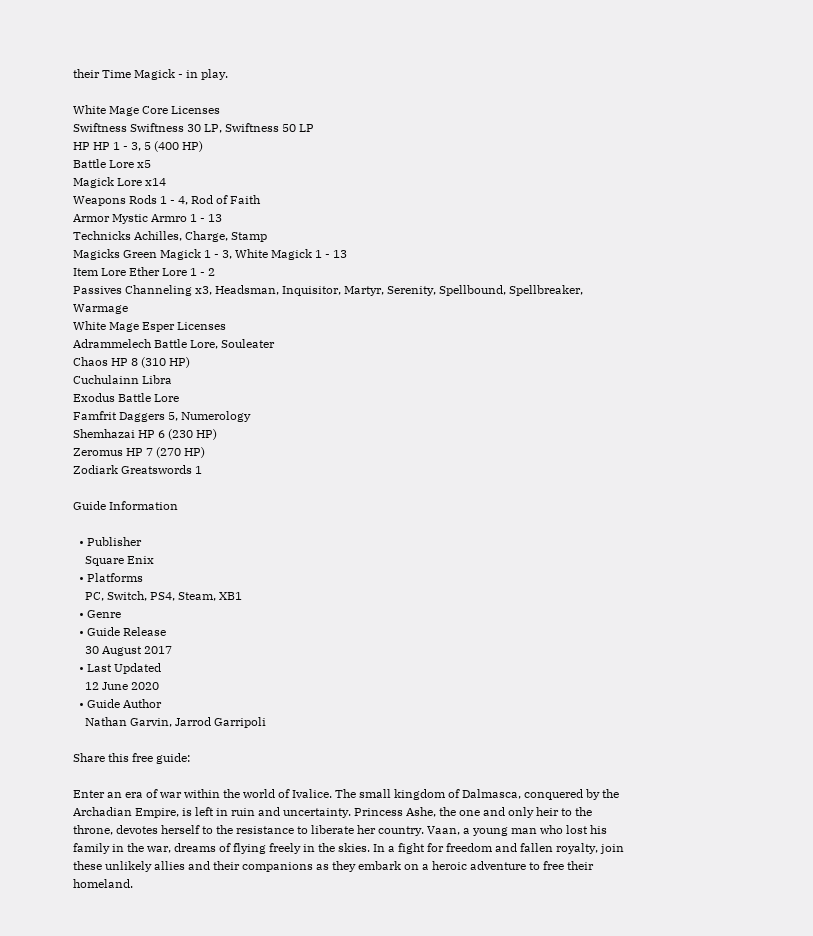their Time Magick - in play.

White Mage Core Licenses
Swiftness Swiftness 30 LP, Swiftness 50 LP
HP HP 1 - 3, 5 (400 HP)
Battle Lore x5
Magick Lore x14
Weapons Rods 1 - 4, Rod of Faith
Armor Mystic Armro 1 - 13
Technicks Achilles, Charge, Stamp
Magicks Green Magick 1 - 3, White Magick 1 - 13
Item Lore Ether Lore 1 - 2
Passives Channeling x3, Headsman, Inquisitor, Martyr, Serenity, Spellbound, Spellbreaker, Warmage
White Mage Esper Licenses
Adrammelech Battle Lore, Souleater
Chaos HP 8 (310 HP)
Cuchulainn Libra
Exodus Battle Lore
Famfrit Daggers 5, Numerology
Shemhazai HP 6 (230 HP)
Zeromus HP 7 (270 HP)
Zodiark Greatswords 1

Guide Information

  • Publisher
    Square Enix
  • Platforms
    PC, Switch, PS4, Steam, XB1
  • Genre
  • Guide Release
    30 August 2017
  • Last Updated
    12 June 2020
  • Guide Author
    Nathan Garvin, Jarrod Garripoli

Share this free guide:

Enter an era of war within the world of Ivalice. The small kingdom of Dalmasca, conquered by the Archadian Empire, is left in ruin and uncertainty. Princess Ashe, the one and only heir to the throne, devotes herself to the resistance to liberate her country. Vaan, a young man who lost his family in the war, dreams of flying freely in the skies. In a fight for freedom and fallen royalty, join these unlikely allies and their companions as they embark on a heroic adventure to free their homeland.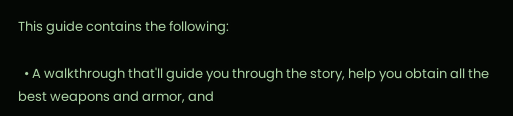This guide contains the following:

  • A walkthrough that'll guide you through the story, help you obtain all the best weapons and armor, and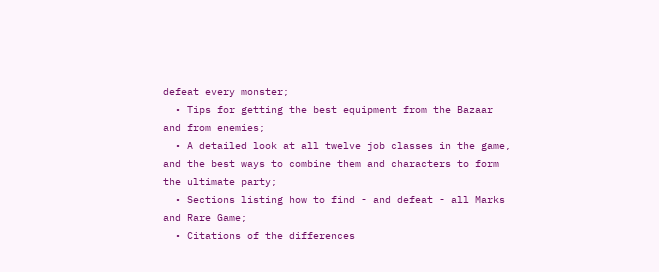defeat every monster;
  • Tips for getting the best equipment from the Bazaar and from enemies;
  • A detailed look at all twelve job classes in the game, and the best ways to combine them and characters to form the ultimate party;
  • Sections listing how to find - and defeat - all Marks and Rare Game;
  • Citations of the differences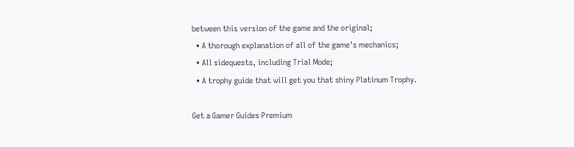between this version of the game and the original;
  • A thorough explanation of all of the game's mechanics;
  • All sidequests, including Trial Mode;
  • A trophy guide that will get you that shiny Platinum Trophy.

Get a Gamer Guides Premium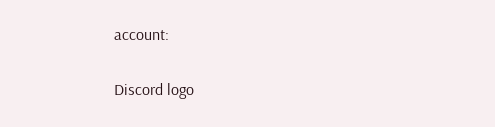account:

Discord logo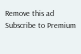Remove this ad
Subscribe to Premium